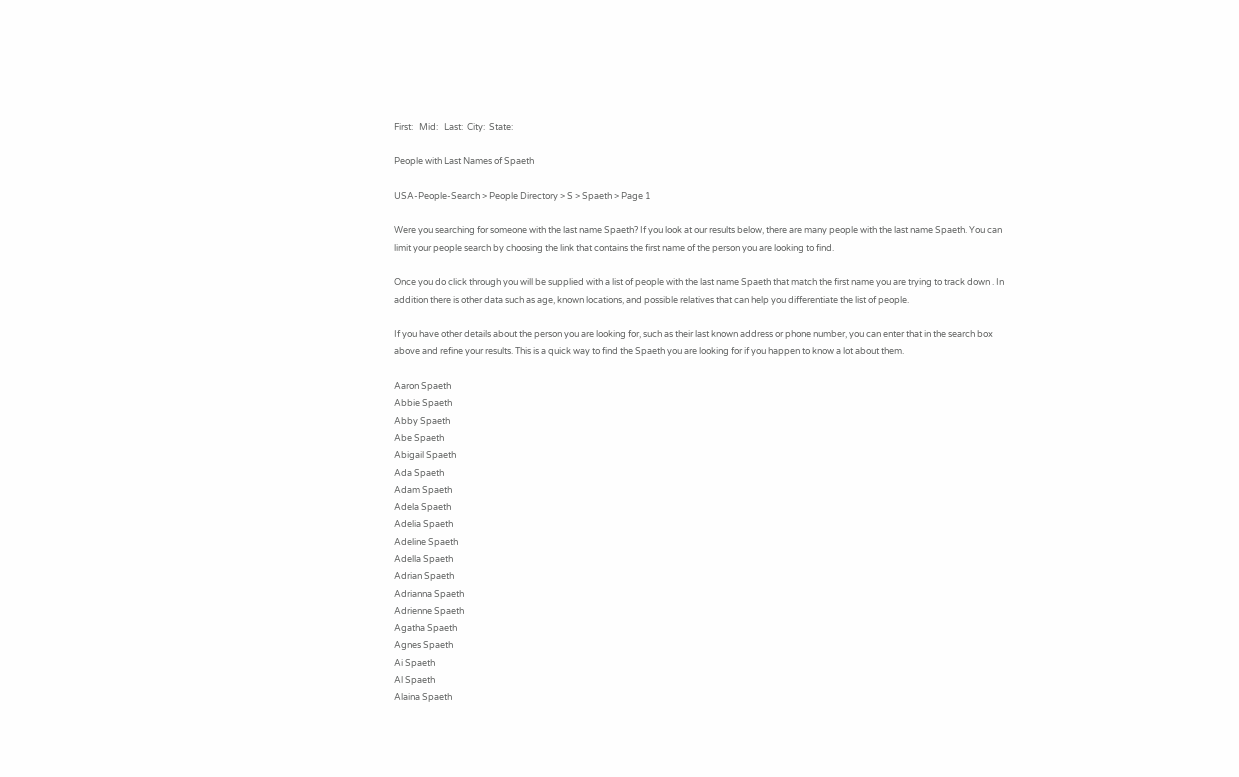First:   Mid:   Last:  City:  State:

People with Last Names of Spaeth

USA-People-Search > People Directory > S > Spaeth > Page 1

Were you searching for someone with the last name Spaeth? If you look at our results below, there are many people with the last name Spaeth. You can limit your people search by choosing the link that contains the first name of the person you are looking to find.

Once you do click through you will be supplied with a list of people with the last name Spaeth that match the first name you are trying to track down . In addition there is other data such as age, known locations, and possible relatives that can help you differentiate the list of people.

If you have other details about the person you are looking for, such as their last known address or phone number, you can enter that in the search box above and refine your results. This is a quick way to find the Spaeth you are looking for if you happen to know a lot about them.

Aaron Spaeth
Abbie Spaeth
Abby Spaeth
Abe Spaeth
Abigail Spaeth
Ada Spaeth
Adam Spaeth
Adela Spaeth
Adelia Spaeth
Adeline Spaeth
Adella Spaeth
Adrian Spaeth
Adrianna Spaeth
Adrienne Spaeth
Agatha Spaeth
Agnes Spaeth
Ai Spaeth
Al Spaeth
Alaina Spaeth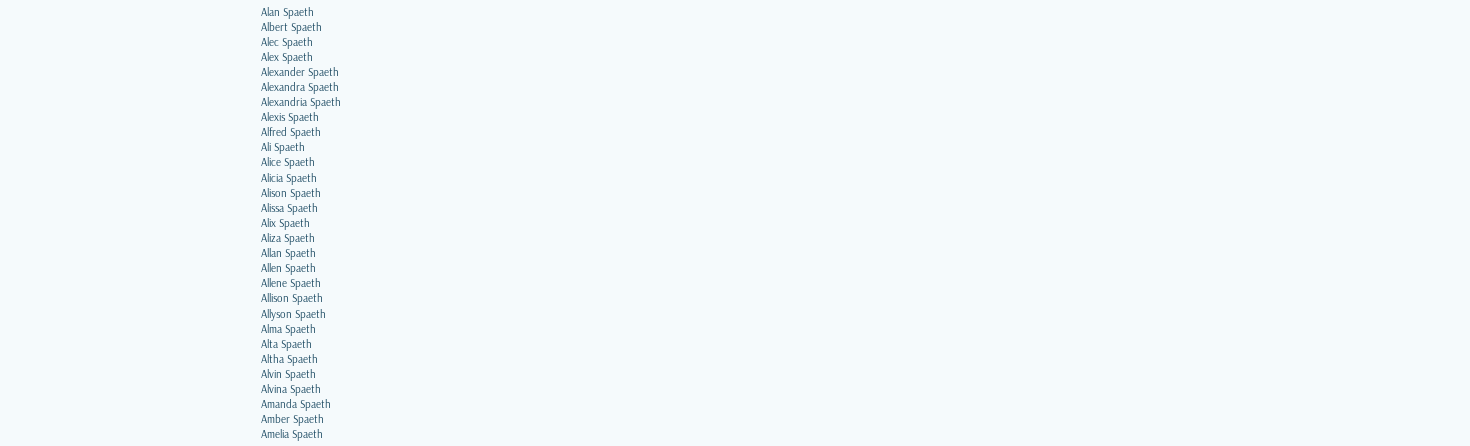Alan Spaeth
Albert Spaeth
Alec Spaeth
Alex Spaeth
Alexander Spaeth
Alexandra Spaeth
Alexandria Spaeth
Alexis Spaeth
Alfred Spaeth
Ali Spaeth
Alice Spaeth
Alicia Spaeth
Alison Spaeth
Alissa Spaeth
Alix Spaeth
Aliza Spaeth
Allan Spaeth
Allen Spaeth
Allene Spaeth
Allison Spaeth
Allyson Spaeth
Alma Spaeth
Alta Spaeth
Altha Spaeth
Alvin Spaeth
Alvina Spaeth
Amanda Spaeth
Amber Spaeth
Amelia Spaeth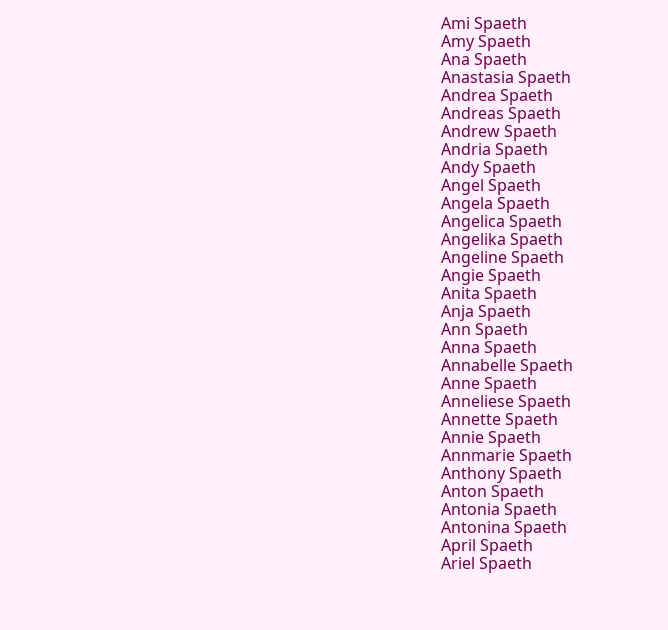Ami Spaeth
Amy Spaeth
Ana Spaeth
Anastasia Spaeth
Andrea Spaeth
Andreas Spaeth
Andrew Spaeth
Andria Spaeth
Andy Spaeth
Angel Spaeth
Angela Spaeth
Angelica Spaeth
Angelika Spaeth
Angeline Spaeth
Angie Spaeth
Anita Spaeth
Anja Spaeth
Ann Spaeth
Anna Spaeth
Annabelle Spaeth
Anne Spaeth
Anneliese Spaeth
Annette Spaeth
Annie Spaeth
Annmarie Spaeth
Anthony Spaeth
Anton Spaeth
Antonia Spaeth
Antonina Spaeth
April Spaeth
Ariel Spaeth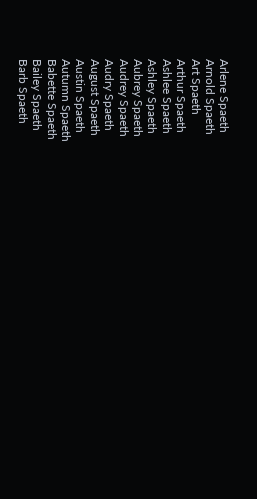Arlene Spaeth
Arnold Spaeth
Art Spaeth
Arthur Spaeth
Ashlee Spaeth
Ashley Spaeth
Aubrey Spaeth
Audrey Spaeth
Audry Spaeth
August Spaeth
Austin Spaeth
Autumn Spaeth
Babette Spaeth
Bailey Spaeth
Barb Spaeth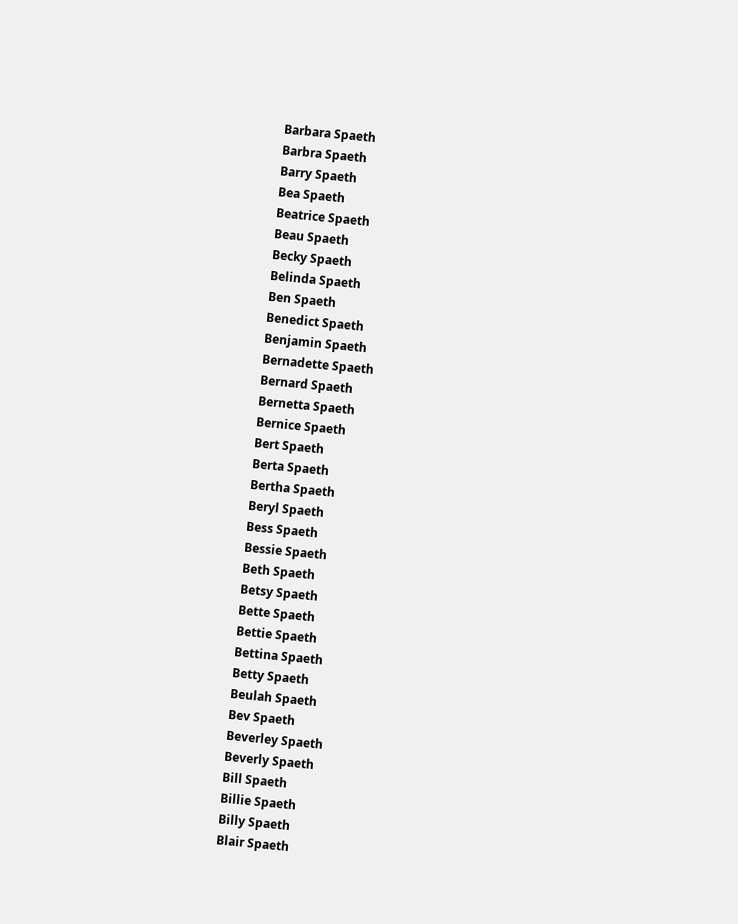Barbara Spaeth
Barbra Spaeth
Barry Spaeth
Bea Spaeth
Beatrice Spaeth
Beau Spaeth
Becky Spaeth
Belinda Spaeth
Ben Spaeth
Benedict Spaeth
Benjamin Spaeth
Bernadette Spaeth
Bernard Spaeth
Bernetta Spaeth
Bernice Spaeth
Bert Spaeth
Berta Spaeth
Bertha Spaeth
Beryl Spaeth
Bess Spaeth
Bessie Spaeth
Beth Spaeth
Betsy Spaeth
Bette Spaeth
Bettie Spaeth
Bettina Spaeth
Betty Spaeth
Beulah Spaeth
Bev Spaeth
Beverley Spaeth
Beverly Spaeth
Bill Spaeth
Billie Spaeth
Billy Spaeth
Blair Spaeth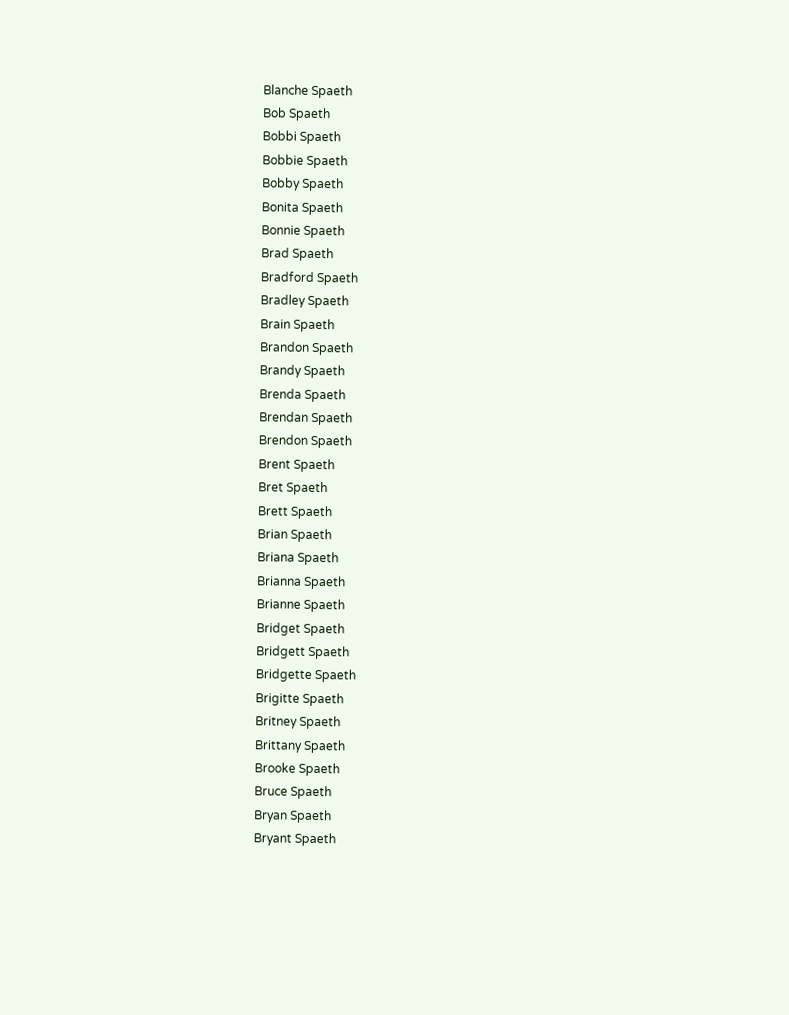Blanche Spaeth
Bob Spaeth
Bobbi Spaeth
Bobbie Spaeth
Bobby Spaeth
Bonita Spaeth
Bonnie Spaeth
Brad Spaeth
Bradford Spaeth
Bradley Spaeth
Brain Spaeth
Brandon Spaeth
Brandy Spaeth
Brenda Spaeth
Brendan Spaeth
Brendon Spaeth
Brent Spaeth
Bret Spaeth
Brett Spaeth
Brian Spaeth
Briana Spaeth
Brianna Spaeth
Brianne Spaeth
Bridget Spaeth
Bridgett Spaeth
Bridgette Spaeth
Brigitte Spaeth
Britney Spaeth
Brittany Spaeth
Brooke Spaeth
Bruce Spaeth
Bryan Spaeth
Bryant Spaeth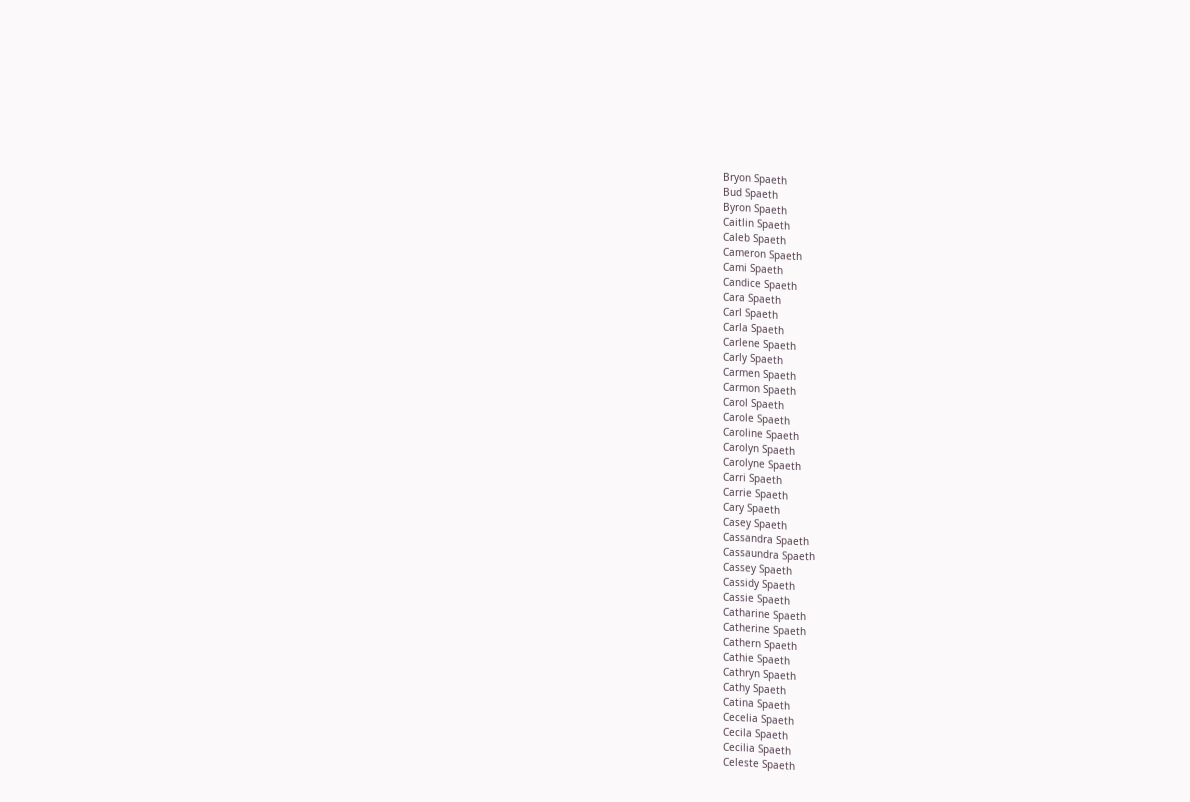Bryon Spaeth
Bud Spaeth
Byron Spaeth
Caitlin Spaeth
Caleb Spaeth
Cameron Spaeth
Cami Spaeth
Candice Spaeth
Cara Spaeth
Carl Spaeth
Carla Spaeth
Carlene Spaeth
Carly Spaeth
Carmen Spaeth
Carmon Spaeth
Carol Spaeth
Carole Spaeth
Caroline Spaeth
Carolyn Spaeth
Carolyne Spaeth
Carri Spaeth
Carrie Spaeth
Cary Spaeth
Casey Spaeth
Cassandra Spaeth
Cassaundra Spaeth
Cassey Spaeth
Cassidy Spaeth
Cassie Spaeth
Catharine Spaeth
Catherine Spaeth
Cathern Spaeth
Cathie Spaeth
Cathryn Spaeth
Cathy Spaeth
Catina Spaeth
Cecelia Spaeth
Cecila Spaeth
Cecilia Spaeth
Celeste Spaeth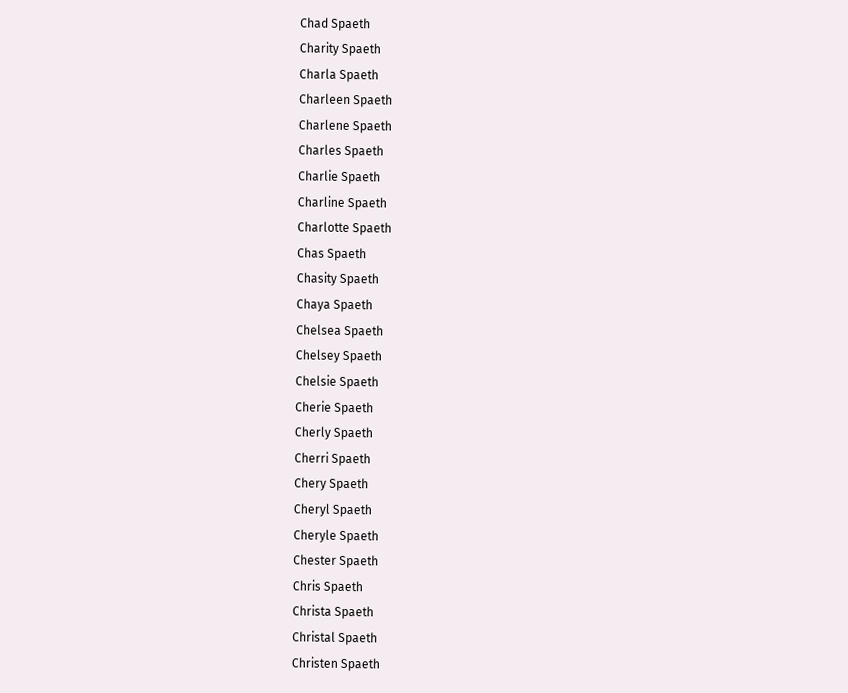Chad Spaeth
Charity Spaeth
Charla Spaeth
Charleen Spaeth
Charlene Spaeth
Charles Spaeth
Charlie Spaeth
Charline Spaeth
Charlotte Spaeth
Chas Spaeth
Chasity Spaeth
Chaya Spaeth
Chelsea Spaeth
Chelsey Spaeth
Chelsie Spaeth
Cherie Spaeth
Cherly Spaeth
Cherri Spaeth
Chery Spaeth
Cheryl Spaeth
Cheryle Spaeth
Chester Spaeth
Chris Spaeth
Christa Spaeth
Christal Spaeth
Christen Spaeth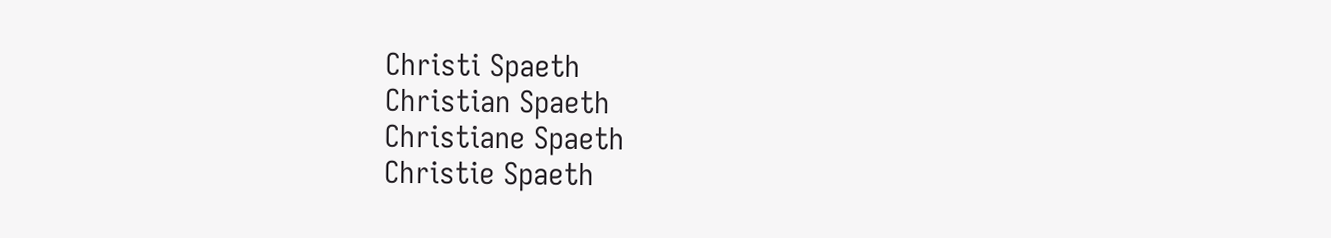Christi Spaeth
Christian Spaeth
Christiane Spaeth
Christie Spaeth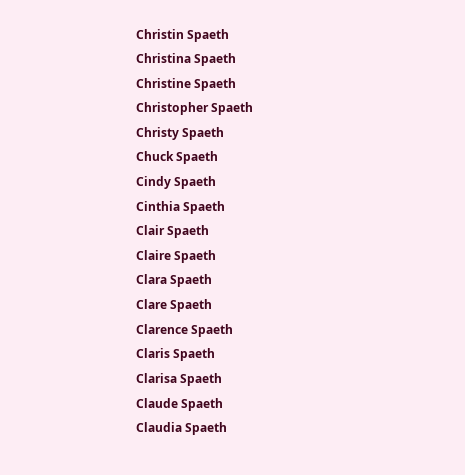Christin Spaeth
Christina Spaeth
Christine Spaeth
Christopher Spaeth
Christy Spaeth
Chuck Spaeth
Cindy Spaeth
Cinthia Spaeth
Clair Spaeth
Claire Spaeth
Clara Spaeth
Clare Spaeth
Clarence Spaeth
Claris Spaeth
Clarisa Spaeth
Claude Spaeth
Claudia Spaeth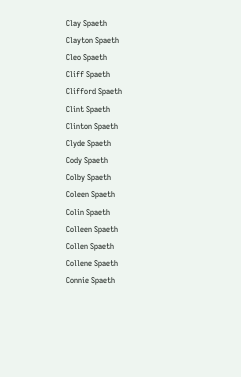Clay Spaeth
Clayton Spaeth
Cleo Spaeth
Cliff Spaeth
Clifford Spaeth
Clint Spaeth
Clinton Spaeth
Clyde Spaeth
Cody Spaeth
Colby Spaeth
Coleen Spaeth
Colin Spaeth
Colleen Spaeth
Collen Spaeth
Collene Spaeth
Connie Spaeth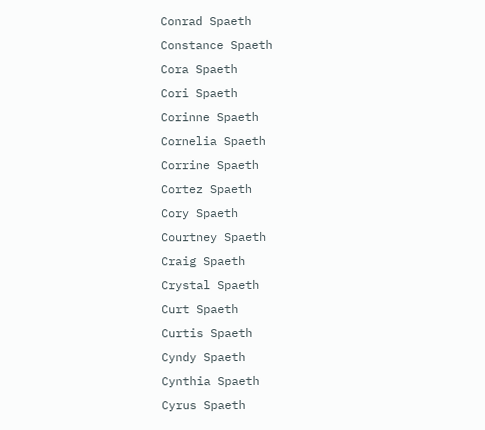Conrad Spaeth
Constance Spaeth
Cora Spaeth
Cori Spaeth
Corinne Spaeth
Cornelia Spaeth
Corrine Spaeth
Cortez Spaeth
Cory Spaeth
Courtney Spaeth
Craig Spaeth
Crystal Spaeth
Curt Spaeth
Curtis Spaeth
Cyndy Spaeth
Cynthia Spaeth
Cyrus Spaeth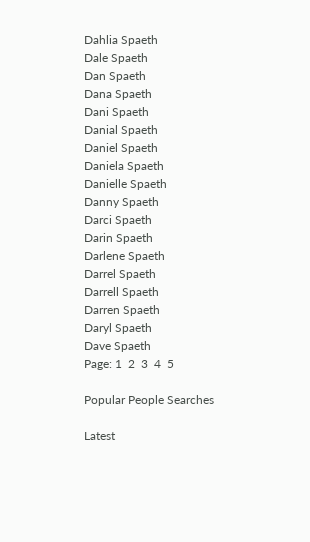Dahlia Spaeth
Dale Spaeth
Dan Spaeth
Dana Spaeth
Dani Spaeth
Danial Spaeth
Daniel Spaeth
Daniela Spaeth
Danielle Spaeth
Danny Spaeth
Darci Spaeth
Darin Spaeth
Darlene Spaeth
Darrel Spaeth
Darrell Spaeth
Darren Spaeth
Daryl Spaeth
Dave Spaeth
Page: 1  2  3  4  5

Popular People Searches

Latest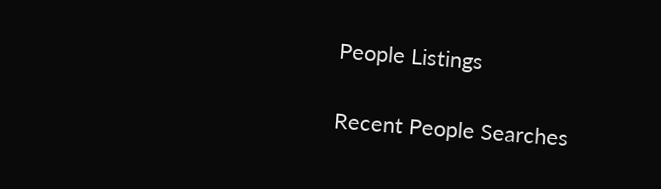People Listings

Recent People Searches